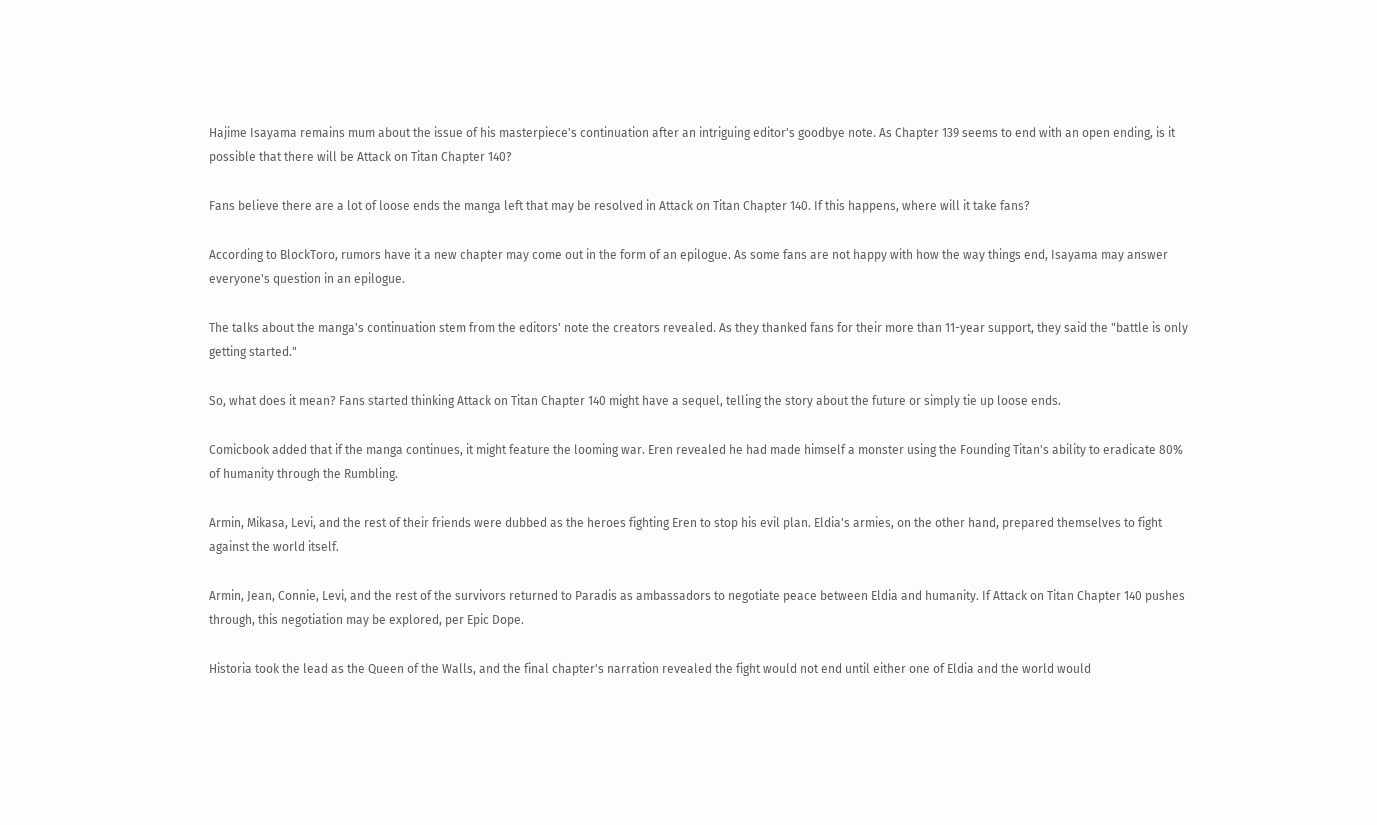Hajime Isayama remains mum about the issue of his masterpiece's continuation after an intriguing editor's goodbye note. As Chapter 139 seems to end with an open ending, is it possible that there will be Attack on Titan Chapter 140?

Fans believe there are a lot of loose ends the manga left that may be resolved in Attack on Titan Chapter 140. If this happens, where will it take fans?

According to BlockToro, rumors have it a new chapter may come out in the form of an epilogue. As some fans are not happy with how the way things end, Isayama may answer everyone's question in an epilogue.

The talks about the manga's continuation stem from the editors' note the creators revealed. As they thanked fans for their more than 11-year support, they said the "battle is only getting started."

So, what does it mean? Fans started thinking Attack on Titan Chapter 140 might have a sequel, telling the story about the future or simply tie up loose ends.

Comicbook added that if the manga continues, it might feature the looming war. Eren revealed he had made himself a monster using the Founding Titan's ability to eradicate 80% of humanity through the Rumbling.

Armin, Mikasa, Levi, and the rest of their friends were dubbed as the heroes fighting Eren to stop his evil plan. Eldia's armies, on the other hand, prepared themselves to fight against the world itself.

Armin, Jean, Connie, Levi, and the rest of the survivors returned to Paradis as ambassadors to negotiate peace between Eldia and humanity. If Attack on Titan Chapter 140 pushes through, this negotiation may be explored, per Epic Dope.

Historia took the lead as the Queen of the Walls, and the final chapter's narration revealed the fight would not end until either one of Eldia and the world would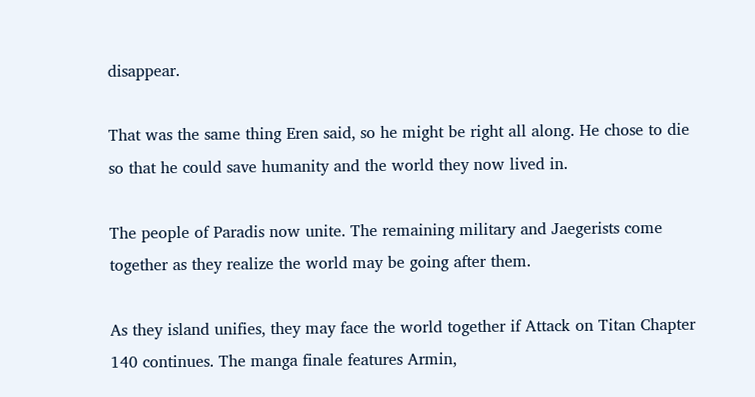disappear.

That was the same thing Eren said, so he might be right all along. He chose to die so that he could save humanity and the world they now lived in.

The people of Paradis now unite. The remaining military and Jaegerists come together as they realize the world may be going after them.

As they island unifies, they may face the world together if Attack on Titan Chapter 140 continues. The manga finale features Armin,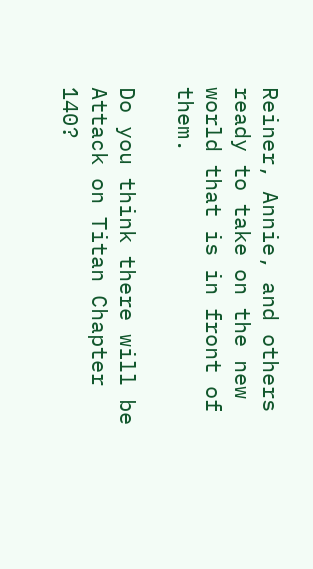Reiner, Annie, and others ready to take on the new world that is in front of them.

Do you think there will be Attack on Titan Chapter 140?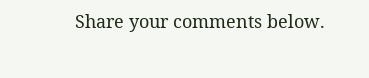Share your comments below.